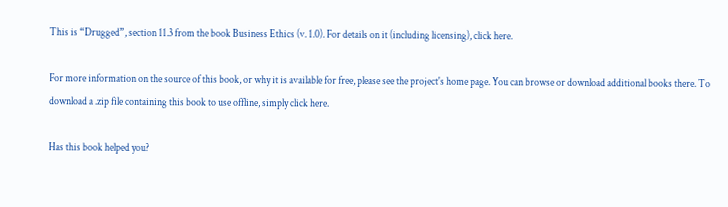This is “Drugged”, section 11.3 from the book Business Ethics (v. 1.0). For details on it (including licensing), click here.

For more information on the source of this book, or why it is available for free, please see the project's home page. You can browse or download additional books there. To download a .zip file containing this book to use offline, simply click here.

Has this book helped you?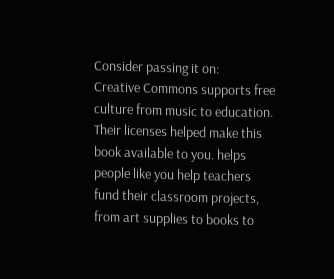Consider passing it on:
Creative Commons supports free culture from music to education. Their licenses helped make this book available to you. helps people like you help teachers fund their classroom projects, from art supplies to books to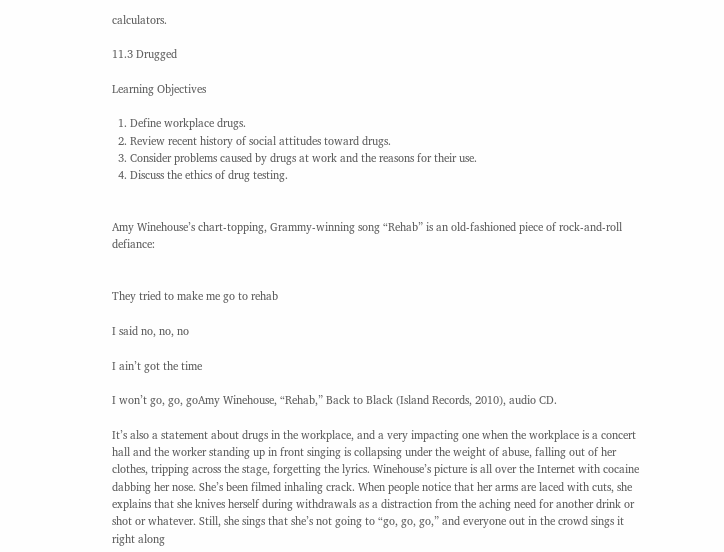calculators.

11.3 Drugged

Learning Objectives

  1. Define workplace drugs.
  2. Review recent history of social attitudes toward drugs.
  3. Consider problems caused by drugs at work and the reasons for their use.
  4. Discuss the ethics of drug testing.


Amy Winehouse’s chart-topping, Grammy-winning song “Rehab” is an old-fashioned piece of rock-and-roll defiance:


They tried to make me go to rehab

I said no, no, no

I ain’t got the time

I won’t go, go, goAmy Winehouse, “Rehab,” Back to Black (Island Records, 2010), audio CD.

It’s also a statement about drugs in the workplace, and a very impacting one when the workplace is a concert hall and the worker standing up in front singing is collapsing under the weight of abuse, falling out of her clothes, tripping across the stage, forgetting the lyrics. Winehouse’s picture is all over the Internet with cocaine dabbing her nose. She’s been filmed inhaling crack. When people notice that her arms are laced with cuts, she explains that she knives herself during withdrawals as a distraction from the aching need for another drink or shot or whatever. Still, she sings that she’s not going to “go, go, go,” and everyone out in the crowd sings it right along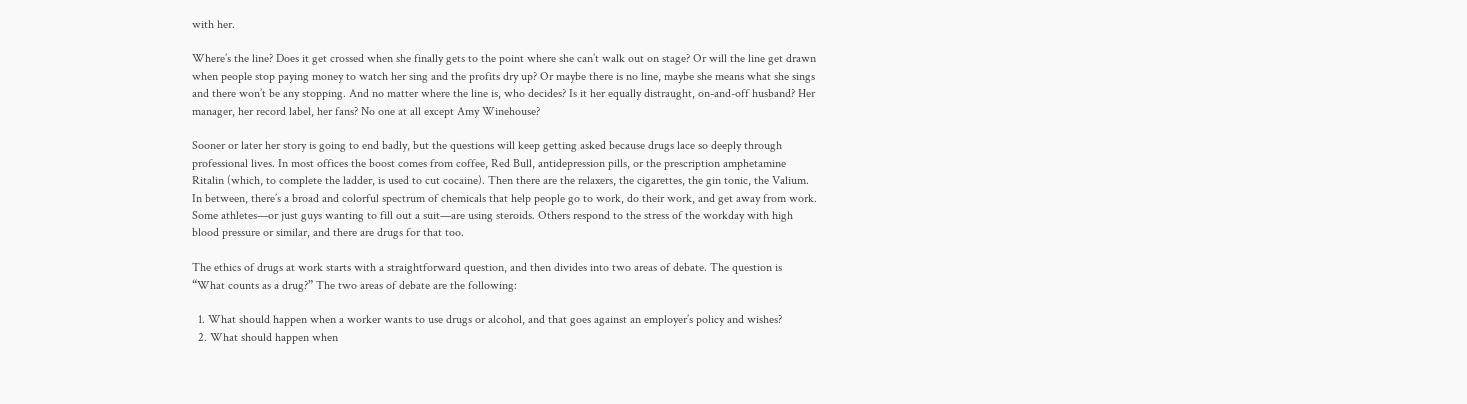with her.

Where’s the line? Does it get crossed when she finally gets to the point where she can’t walk out on stage? Or will the line get drawn when people stop paying money to watch her sing and the profits dry up? Or maybe there is no line, maybe she means what she sings and there won’t be any stopping. And no matter where the line is, who decides? Is it her equally distraught, on-and-off husband? Her manager, her record label, her fans? No one at all except Amy Winehouse?

Sooner or later her story is going to end badly, but the questions will keep getting asked because drugs lace so deeply through professional lives. In most offices the boost comes from coffee, Red Bull, antidepression pills, or the prescription amphetamine Ritalin (which, to complete the ladder, is used to cut cocaine). Then there are the relaxers, the cigarettes, the gin tonic, the Valium. In between, there’s a broad and colorful spectrum of chemicals that help people go to work, do their work, and get away from work. Some athletes—or just guys wanting to fill out a suit—are using steroids. Others respond to the stress of the workday with high blood pressure or similar, and there are drugs for that too.

The ethics of drugs at work starts with a straightforward question, and then divides into two areas of debate. The question is “What counts as a drug?” The two areas of debate are the following:

  1. What should happen when a worker wants to use drugs or alcohol, and that goes against an employer’s policy and wishes?
  2. What should happen when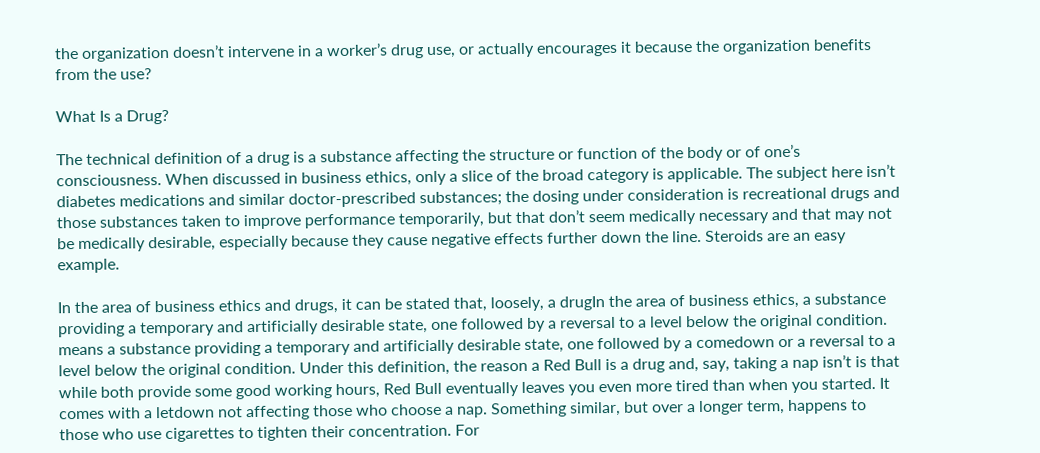the organization doesn’t intervene in a worker’s drug use, or actually encourages it because the organization benefits from the use?

What Is a Drug?

The technical definition of a drug is a substance affecting the structure or function of the body or of one’s consciousness. When discussed in business ethics, only a slice of the broad category is applicable. The subject here isn’t diabetes medications and similar doctor-prescribed substances; the dosing under consideration is recreational drugs and those substances taken to improve performance temporarily, but that don’t seem medically necessary and that may not be medically desirable, especially because they cause negative effects further down the line. Steroids are an easy example.

In the area of business ethics and drugs, it can be stated that, loosely, a drugIn the area of business ethics, a substance providing a temporary and artificially desirable state, one followed by a reversal to a level below the original condition. means a substance providing a temporary and artificially desirable state, one followed by a comedown or a reversal to a level below the original condition. Under this definition, the reason a Red Bull is a drug and, say, taking a nap isn’t is that while both provide some good working hours, Red Bull eventually leaves you even more tired than when you started. It comes with a letdown not affecting those who choose a nap. Something similar, but over a longer term, happens to those who use cigarettes to tighten their concentration. For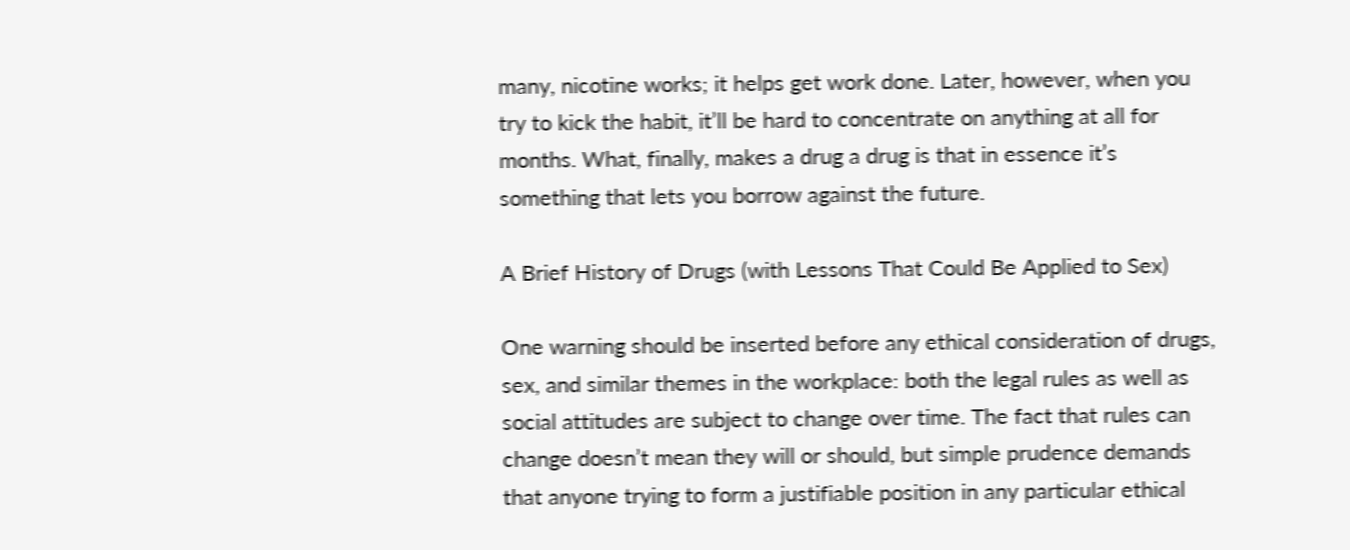many, nicotine works; it helps get work done. Later, however, when you try to kick the habit, it’ll be hard to concentrate on anything at all for months. What, finally, makes a drug a drug is that in essence it’s something that lets you borrow against the future.

A Brief History of Drugs (with Lessons That Could Be Applied to Sex)

One warning should be inserted before any ethical consideration of drugs, sex, and similar themes in the workplace: both the legal rules as well as social attitudes are subject to change over time. The fact that rules can change doesn’t mean they will or should, but simple prudence demands that anyone trying to form a justifiable position in any particular ethical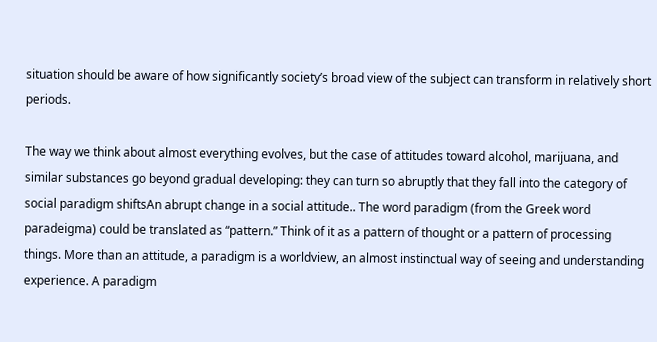situation should be aware of how significantly society’s broad view of the subject can transform in relatively short periods.

The way we think about almost everything evolves, but the case of attitudes toward alcohol, marijuana, and similar substances go beyond gradual developing: they can turn so abruptly that they fall into the category of social paradigm shiftsAn abrupt change in a social attitude.. The word paradigm (from the Greek word paradeigma) could be translated as “pattern.” Think of it as a pattern of thought or a pattern of processing things. More than an attitude, a paradigm is a worldview, an almost instinctual way of seeing and understanding experience. A paradigm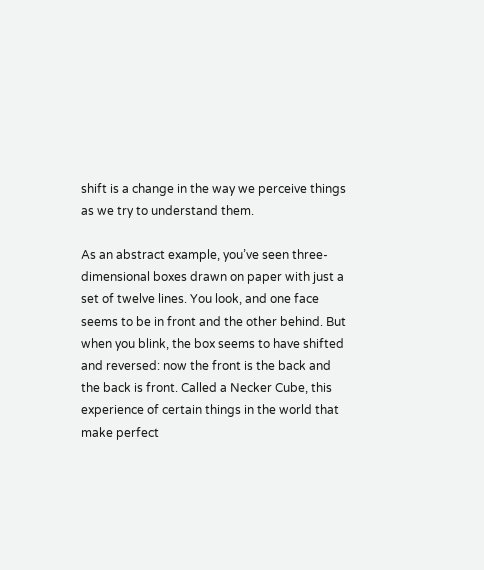shift is a change in the way we perceive things as we try to understand them.

As an abstract example, you’ve seen three-dimensional boxes drawn on paper with just a set of twelve lines. You look, and one face seems to be in front and the other behind. But when you blink, the box seems to have shifted and reversed: now the front is the back and the back is front. Called a Necker Cube, this experience of certain things in the world that make perfect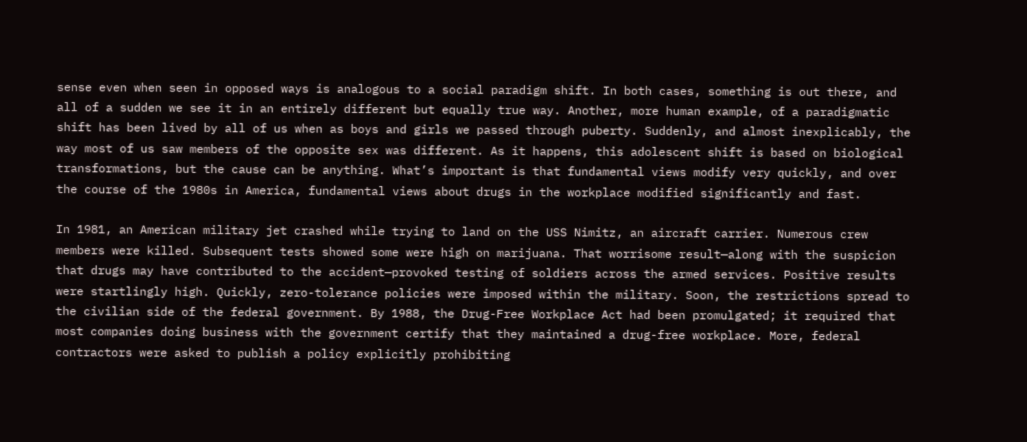sense even when seen in opposed ways is analogous to a social paradigm shift. In both cases, something is out there, and all of a sudden we see it in an entirely different but equally true way. Another, more human example, of a paradigmatic shift has been lived by all of us when as boys and girls we passed through puberty. Suddenly, and almost inexplicably, the way most of us saw members of the opposite sex was different. As it happens, this adolescent shift is based on biological transformations, but the cause can be anything. What’s important is that fundamental views modify very quickly, and over the course of the 1980s in America, fundamental views about drugs in the workplace modified significantly and fast.

In 1981, an American military jet crashed while trying to land on the USS Nimitz, an aircraft carrier. Numerous crew members were killed. Subsequent tests showed some were high on marijuana. That worrisome result—along with the suspicion that drugs may have contributed to the accident—provoked testing of soldiers across the armed services. Positive results were startlingly high. Quickly, zero-tolerance policies were imposed within the military. Soon, the restrictions spread to the civilian side of the federal government. By 1988, the Drug-Free Workplace Act had been promulgated; it required that most companies doing business with the government certify that they maintained a drug-free workplace. More, federal contractors were asked to publish a policy explicitly prohibiting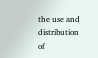the use and distribution of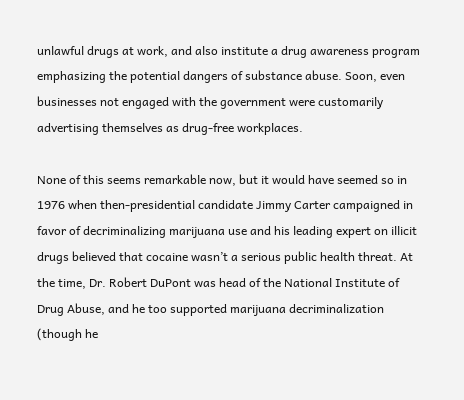unlawful drugs at work, and also institute a drug awareness program emphasizing the potential dangers of substance abuse. Soon, even businesses not engaged with the government were customarily advertising themselves as drug-free workplaces.

None of this seems remarkable now, but it would have seemed so in 1976 when then-presidential candidate Jimmy Carter campaigned in favor of decriminalizing marijuana use and his leading expert on illicit drugs believed that cocaine wasn’t a serious public health threat. At the time, Dr. Robert DuPont was head of the National Institute of Drug Abuse, and he too supported marijuana decriminalization (though he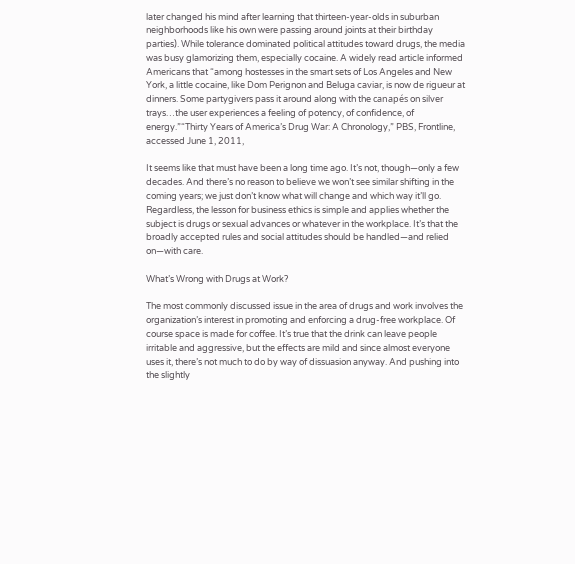later changed his mind after learning that thirteen-year-olds in suburban neighborhoods like his own were passing around joints at their birthday parties). While tolerance dominated political attitudes toward drugs, the media was busy glamorizing them, especially cocaine. A widely read article informed Americans that “among hostesses in the smart sets of Los Angeles and New York, a little cocaine, like Dom Perignon and Beluga caviar, is now de rigueur at dinners. Some partygivers pass it around along with the canapés on silver trays…the user experiences a feeling of potency, of confidence, of energy.”“Thirty Years of America’s Drug War: A Chronology,” PBS, Frontline, accessed June 1, 2011,

It seems like that must have been a long time ago. It’s not, though—only a few decades. And there’s no reason to believe we won’t see similar shifting in the coming years; we just don’t know what will change and which way it’ll go. Regardless, the lesson for business ethics is simple and applies whether the subject is drugs or sexual advances or whatever in the workplace. It’s that the broadly accepted rules and social attitudes should be handled—and relied on—with care.

What’s Wrong with Drugs at Work?

The most commonly discussed issue in the area of drugs and work involves the organization’s interest in promoting and enforcing a drug-free workplace. Of course space is made for coffee. It’s true that the drink can leave people irritable and aggressive, but the effects are mild and since almost everyone uses it, there’s not much to do by way of dissuasion anyway. And pushing into the slightly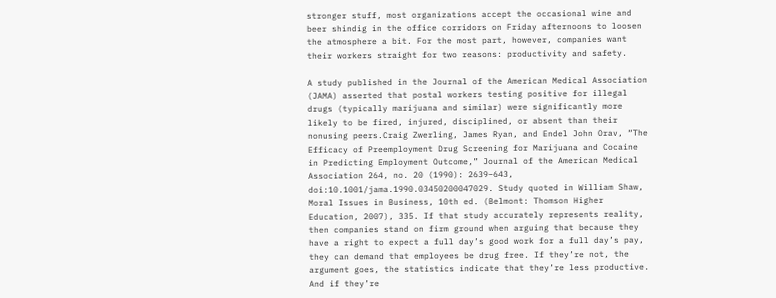stronger stuff, most organizations accept the occasional wine and beer shindig in the office corridors on Friday afternoons to loosen the atmosphere a bit. For the most part, however, companies want their workers straight for two reasons: productivity and safety.

A study published in the Journal of the American Medical Association (JAMA) asserted that postal workers testing positive for illegal drugs (typically marijuana and similar) were significantly more likely to be fired, injured, disciplined, or absent than their nonusing peers.Craig Zwerling, James Ryan, and Endel John Orav, “The Efficacy of Preemployment Drug Screening for Marijuana and Cocaine in Predicting Employment Outcome,” Journal of the American Medical Association 264, no. 20 (1990): 2639–643, doi:10.1001/jama.1990.03450200047029. Study quoted in William Shaw, Moral Issues in Business, 10th ed. (Belmont: Thomson Higher Education, 2007), 335. If that study accurately represents reality, then companies stand on firm ground when arguing that because they have a right to expect a full day’s good work for a full day’s pay, they can demand that employees be drug free. If they’re not, the argument goes, the statistics indicate that they’re less productive. And if they’re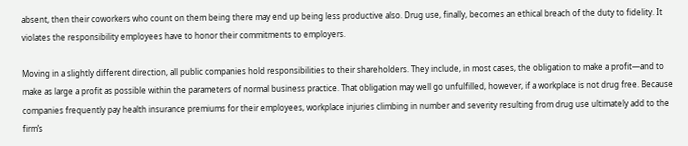absent, then their coworkers who count on them being there may end up being less productive also. Drug use, finally, becomes an ethical breach of the duty to fidelity. It violates the responsibility employees have to honor their commitments to employers.

Moving in a slightly different direction, all public companies hold responsibilities to their shareholders. They include, in most cases, the obligation to make a profit—and to make as large a profit as possible within the parameters of normal business practice. That obligation may well go unfulfilled, however, if a workplace is not drug free. Because companies frequently pay health insurance premiums for their employees, workplace injuries climbing in number and severity resulting from drug use ultimately add to the firm’s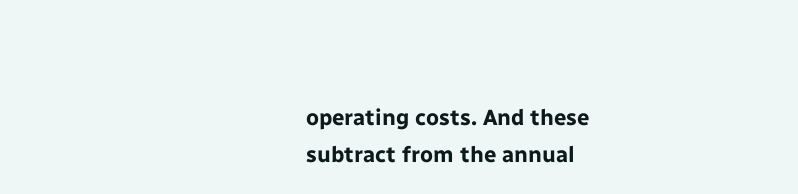operating costs. And these subtract from the annual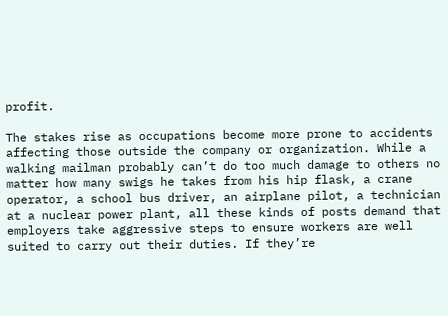profit.

The stakes rise as occupations become more prone to accidents affecting those outside the company or organization. While a walking mailman probably can’t do too much damage to others no matter how many swigs he takes from his hip flask, a crane operator, a school bus driver, an airplane pilot, a technician at a nuclear power plant, all these kinds of posts demand that employers take aggressive steps to ensure workers are well suited to carry out their duties. If they’re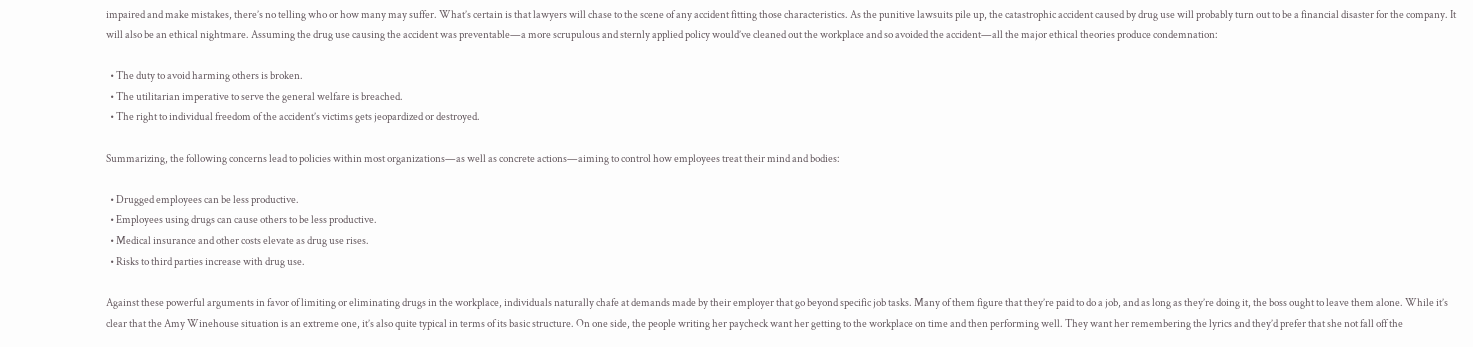impaired and make mistakes, there’s no telling who or how many may suffer. What’s certain is that lawyers will chase to the scene of any accident fitting those characteristics. As the punitive lawsuits pile up, the catastrophic accident caused by drug use will probably turn out to be a financial disaster for the company. It will also be an ethical nightmare. Assuming the drug use causing the accident was preventable—a more scrupulous and sternly applied policy would’ve cleaned out the workplace and so avoided the accident—all the major ethical theories produce condemnation:

  • The duty to avoid harming others is broken.
  • The utilitarian imperative to serve the general welfare is breached.
  • The right to individual freedom of the accident’s victims gets jeopardized or destroyed.

Summarizing, the following concerns lead to policies within most organizations—as well as concrete actions—aiming to control how employees treat their mind and bodies:

  • Drugged employees can be less productive.
  • Employees using drugs can cause others to be less productive.
  • Medical insurance and other costs elevate as drug use rises.
  • Risks to third parties increase with drug use.

Against these powerful arguments in favor of limiting or eliminating drugs in the workplace, individuals naturally chafe at demands made by their employer that go beyond specific job tasks. Many of them figure that they’re paid to do a job, and as long as they’re doing it, the boss ought to leave them alone. While it’s clear that the Amy Winehouse situation is an extreme one, it’s also quite typical in terms of its basic structure. On one side, the people writing her paycheck want her getting to the workplace on time and then performing well. They want her remembering the lyrics and they’d prefer that she not fall off the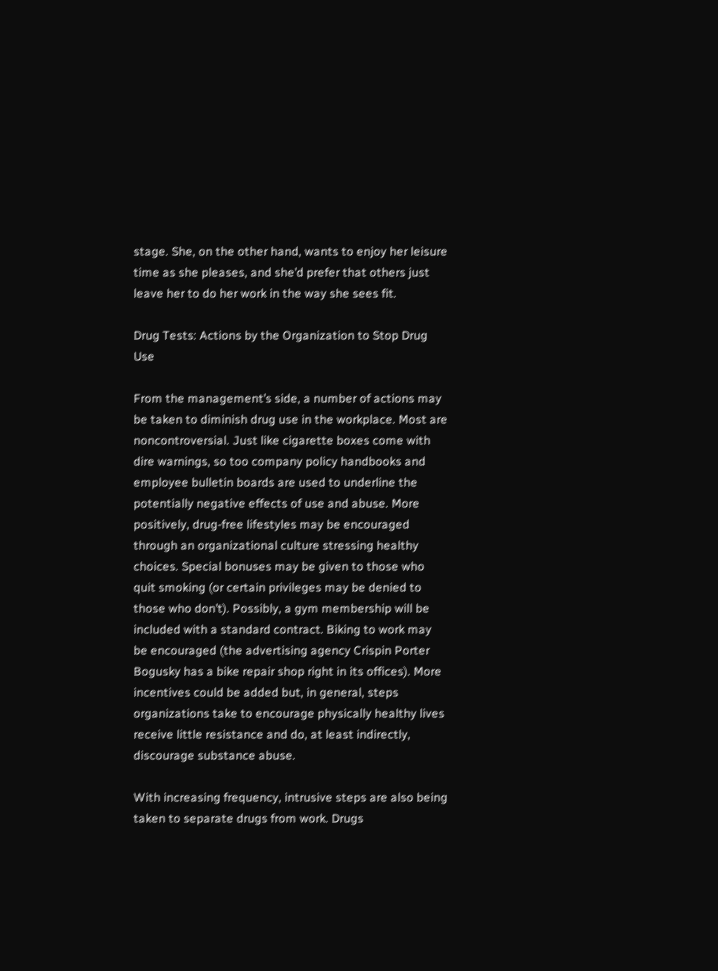stage. She, on the other hand, wants to enjoy her leisure time as she pleases, and she’d prefer that others just leave her to do her work in the way she sees fit.

Drug Tests: Actions by the Organization to Stop Drug Use

From the management’s side, a number of actions may be taken to diminish drug use in the workplace. Most are noncontroversial. Just like cigarette boxes come with dire warnings, so too company policy handbooks and employee bulletin boards are used to underline the potentially negative effects of use and abuse. More positively, drug-free lifestyles may be encouraged through an organizational culture stressing healthy choices. Special bonuses may be given to those who quit smoking (or certain privileges may be denied to those who don’t). Possibly, a gym membership will be included with a standard contract. Biking to work may be encouraged (the advertising agency Crispin Porter Bogusky has a bike repair shop right in its offices). More incentives could be added but, in general, steps organizations take to encourage physically healthy lives receive little resistance and do, at least indirectly, discourage substance abuse.

With increasing frequency, intrusive steps are also being taken to separate drugs from work. Drugs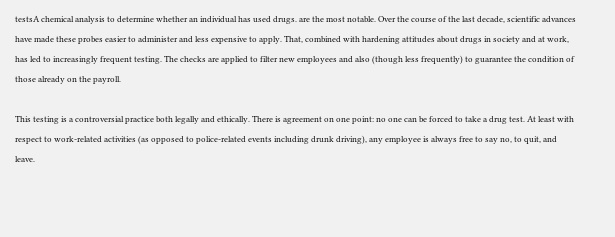testsA chemical analysis to determine whether an individual has used drugs. are the most notable. Over the course of the last decade, scientific advances have made these probes easier to administer and less expensive to apply. That, combined with hardening attitudes about drugs in society and at work, has led to increasingly frequent testing. The checks are applied to filter new employees and also (though less frequently) to guarantee the condition of those already on the payroll.

This testing is a controversial practice both legally and ethically. There is agreement on one point: no one can be forced to take a drug test. At least with respect to work-related activities (as opposed to police-related events including drunk driving), any employee is always free to say no, to quit, and leave.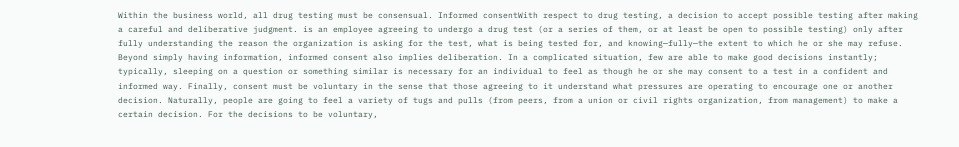Within the business world, all drug testing must be consensual. Informed consentWith respect to drug testing, a decision to accept possible testing after making a careful and deliberative judgment. is an employee agreeing to undergo a drug test (or a series of them, or at least be open to possible testing) only after fully understanding the reason the organization is asking for the test, what is being tested for, and knowing—fully—the extent to which he or she may refuse. Beyond simply having information, informed consent also implies deliberation. In a complicated situation, few are able to make good decisions instantly; typically, sleeping on a question or something similar is necessary for an individual to feel as though he or she may consent to a test in a confident and informed way. Finally, consent must be voluntary in the sense that those agreeing to it understand what pressures are operating to encourage one or another decision. Naturally, people are going to feel a variety of tugs and pulls (from peers, from a union or civil rights organization, from management) to make a certain decision. For the decisions to be voluntary,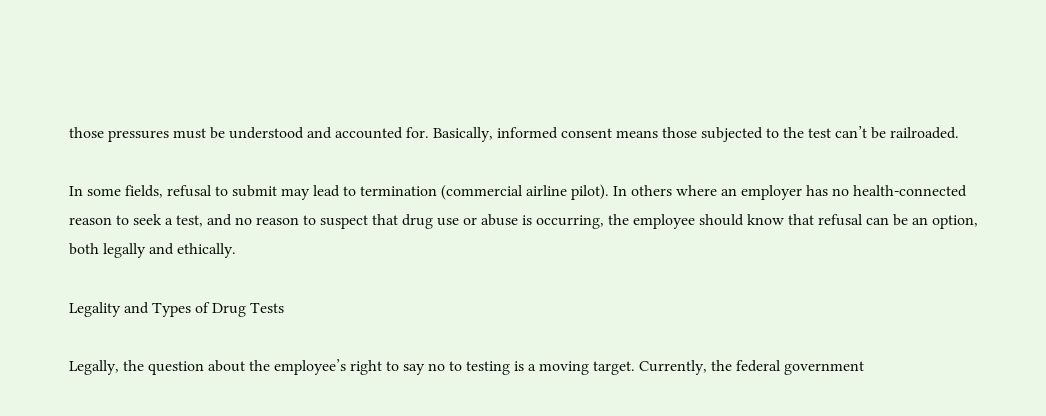those pressures must be understood and accounted for. Basically, informed consent means those subjected to the test can’t be railroaded.

In some fields, refusal to submit may lead to termination (commercial airline pilot). In others where an employer has no health-connected reason to seek a test, and no reason to suspect that drug use or abuse is occurring, the employee should know that refusal can be an option, both legally and ethically.

Legality and Types of Drug Tests

Legally, the question about the employee’s right to say no to testing is a moving target. Currently, the federal government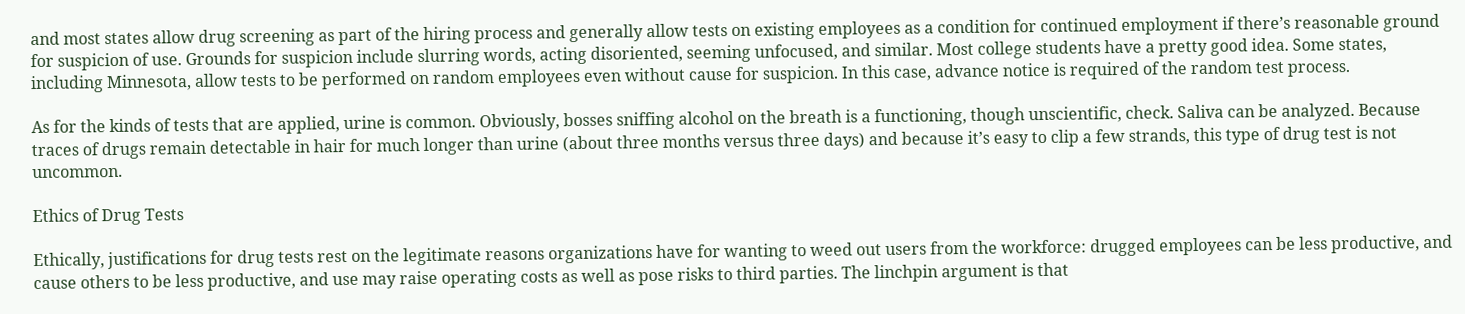and most states allow drug screening as part of the hiring process and generally allow tests on existing employees as a condition for continued employment if there’s reasonable ground for suspicion of use. Grounds for suspicion include slurring words, acting disoriented, seeming unfocused, and similar. Most college students have a pretty good idea. Some states, including Minnesota, allow tests to be performed on random employees even without cause for suspicion. In this case, advance notice is required of the random test process.

As for the kinds of tests that are applied, urine is common. Obviously, bosses sniffing alcohol on the breath is a functioning, though unscientific, check. Saliva can be analyzed. Because traces of drugs remain detectable in hair for much longer than urine (about three months versus three days) and because it’s easy to clip a few strands, this type of drug test is not uncommon.

Ethics of Drug Tests

Ethically, justifications for drug tests rest on the legitimate reasons organizations have for wanting to weed out users from the workforce: drugged employees can be less productive, and cause others to be less productive, and use may raise operating costs as well as pose risks to third parties. The linchpin argument is that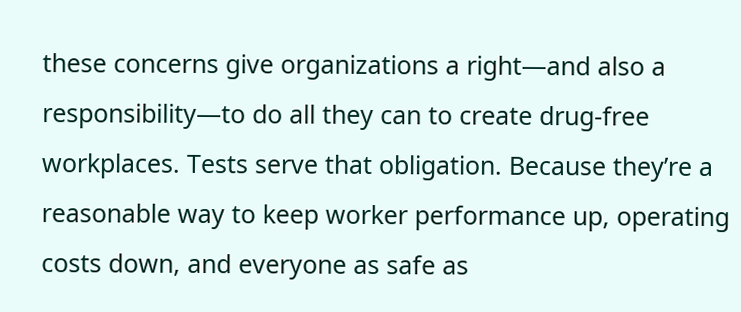these concerns give organizations a right—and also a responsibility—to do all they can to create drug-free workplaces. Tests serve that obligation. Because they’re a reasonable way to keep worker performance up, operating costs down, and everyone as safe as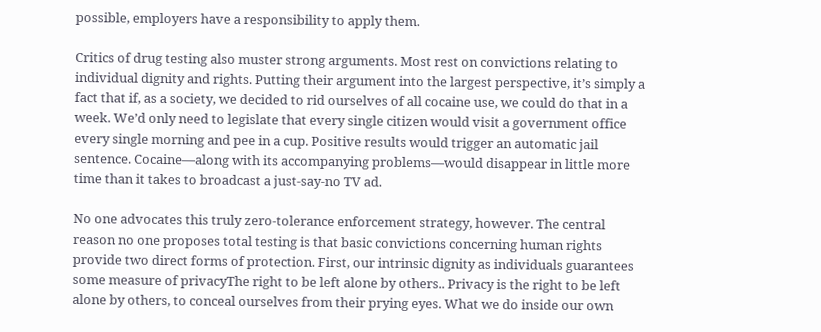possible, employers have a responsibility to apply them.

Critics of drug testing also muster strong arguments. Most rest on convictions relating to individual dignity and rights. Putting their argument into the largest perspective, it’s simply a fact that if, as a society, we decided to rid ourselves of all cocaine use, we could do that in a week. We’d only need to legislate that every single citizen would visit a government office every single morning and pee in a cup. Positive results would trigger an automatic jail sentence. Cocaine—along with its accompanying problems—would disappear in little more time than it takes to broadcast a just-say-no TV ad.

No one advocates this truly zero-tolerance enforcement strategy, however. The central reason no one proposes total testing is that basic convictions concerning human rights provide two direct forms of protection. First, our intrinsic dignity as individuals guarantees some measure of privacyThe right to be left alone by others.. Privacy is the right to be left alone by others, to conceal ourselves from their prying eyes. What we do inside our own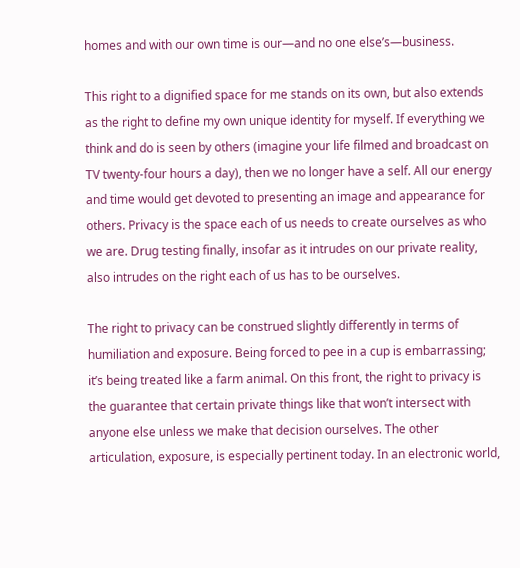homes and with our own time is our—and no one else’s—business.

This right to a dignified space for me stands on its own, but also extends as the right to define my own unique identity for myself. If everything we think and do is seen by others (imagine your life filmed and broadcast on TV twenty-four hours a day), then we no longer have a self. All our energy and time would get devoted to presenting an image and appearance for others. Privacy is the space each of us needs to create ourselves as who we are. Drug testing finally, insofar as it intrudes on our private reality, also intrudes on the right each of us has to be ourselves.

The right to privacy can be construed slightly differently in terms of humiliation and exposure. Being forced to pee in a cup is embarrassing; it’s being treated like a farm animal. On this front, the right to privacy is the guarantee that certain private things like that won’t intersect with anyone else unless we make that decision ourselves. The other articulation, exposure, is especially pertinent today. In an electronic world,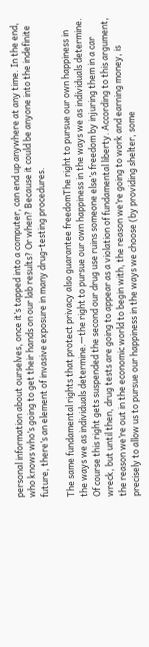personal information about ourselves, once it’s tapped into a computer, can end up anywhere at any time. In the end, who knows who’s going to get their hands on our lab results? Or when? Because it could be anyone into the indefinite future, there’s an element of invasive exposure in many drug-testing procedures.

The same fundamental rights that protect privacy also guarantee freedomThe right to pursue our own happiness in the ways we as individuals determine.—the right to pursue our own happiness in the ways we as individuals determine. Of course this right gets suspended the second our drug use ruins someone else’s freedom by injuring them in a car wreck, but until then, drug tests are going to appear as a violation of fundamental liberty. According to this argument, the reason we’re out in the economic world to begin with, the reason we’re going to work and earning money, is precisely to allow us to pursue our happiness in the ways we choose (by providing shelter, some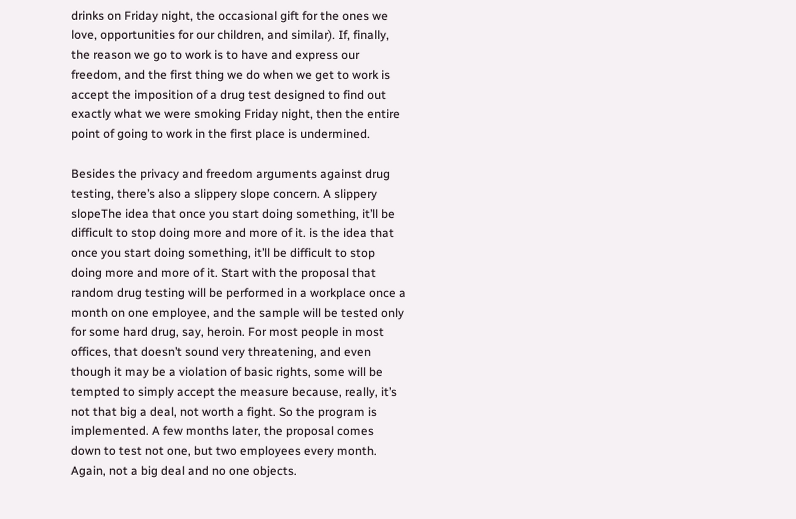drinks on Friday night, the occasional gift for the ones we love, opportunities for our children, and similar). If, finally, the reason we go to work is to have and express our freedom, and the first thing we do when we get to work is accept the imposition of a drug test designed to find out exactly what we were smoking Friday night, then the entire point of going to work in the first place is undermined.

Besides the privacy and freedom arguments against drug testing, there’s also a slippery slope concern. A slippery slopeThe idea that once you start doing something, it’ll be difficult to stop doing more and more of it. is the idea that once you start doing something, it’ll be difficult to stop doing more and more of it. Start with the proposal that random drug testing will be performed in a workplace once a month on one employee, and the sample will be tested only for some hard drug, say, heroin. For most people in most offices, that doesn’t sound very threatening, and even though it may be a violation of basic rights, some will be tempted to simply accept the measure because, really, it’s not that big a deal, not worth a fight. So the program is implemented. A few months later, the proposal comes down to test not one, but two employees every month. Again, not a big deal and no one objects.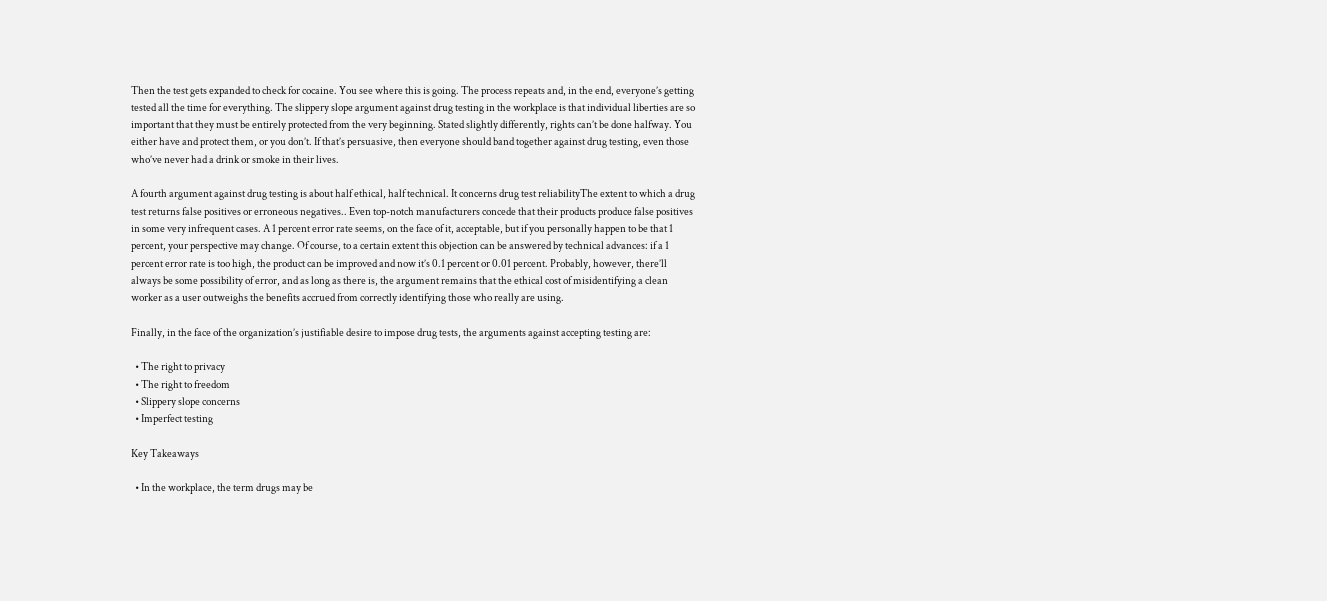Then the test gets expanded to check for cocaine. You see where this is going. The process repeats and, in the end, everyone’s getting tested all the time for everything. The slippery slope argument against drug testing in the workplace is that individual liberties are so important that they must be entirely protected from the very beginning. Stated slightly differently, rights can’t be done halfway. You either have and protect them, or you don’t. If that’s persuasive, then everyone should band together against drug testing, even those who’ve never had a drink or smoke in their lives.

A fourth argument against drug testing is about half ethical, half technical. It concerns drug test reliabilityThe extent to which a drug test returns false positives or erroneous negatives.. Even top-notch manufacturers concede that their products produce false positives in some very infrequent cases. A 1 percent error rate seems, on the face of it, acceptable, but if you personally happen to be that 1 percent, your perspective may change. Of course, to a certain extent this objection can be answered by technical advances: if a 1 percent error rate is too high, the product can be improved and now it’s 0.1 percent or 0.01 percent. Probably, however, there’ll always be some possibility of error, and as long as there is, the argument remains that the ethical cost of misidentifying a clean worker as a user outweighs the benefits accrued from correctly identifying those who really are using.

Finally, in the face of the organization’s justifiable desire to impose drug tests, the arguments against accepting testing are:

  • The right to privacy
  • The right to freedom
  • Slippery slope concerns
  • Imperfect testing

Key Takeaways

  • In the workplace, the term drugs may be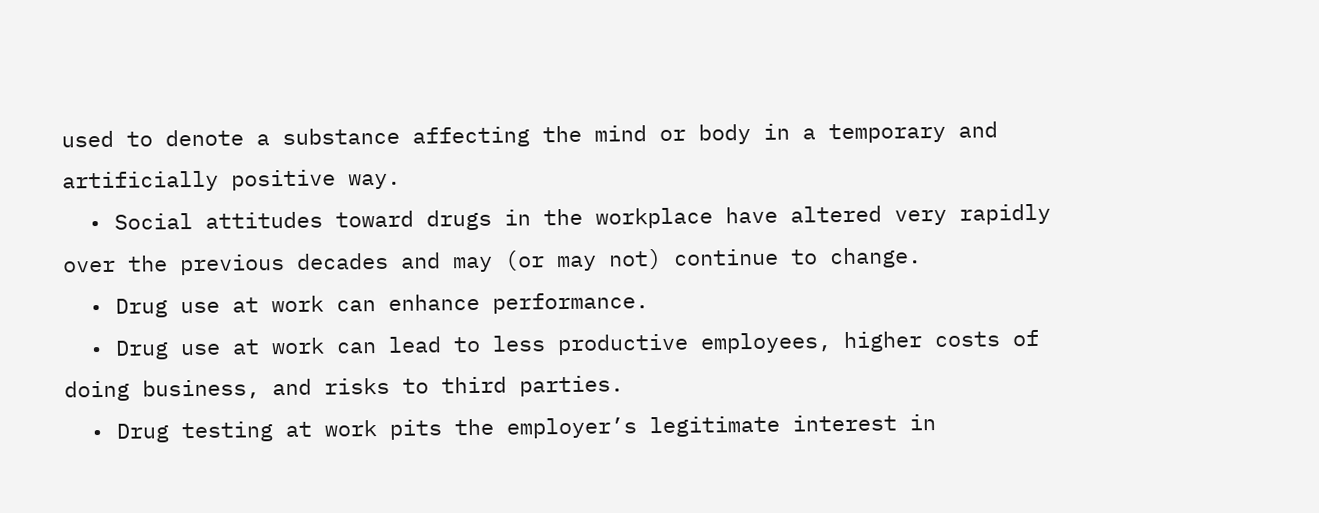used to denote a substance affecting the mind or body in a temporary and artificially positive way.
  • Social attitudes toward drugs in the workplace have altered very rapidly over the previous decades and may (or may not) continue to change.
  • Drug use at work can enhance performance.
  • Drug use at work can lead to less productive employees, higher costs of doing business, and risks to third parties.
  • Drug testing at work pits the employer’s legitimate interest in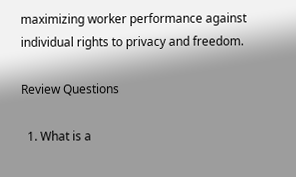maximizing worker performance against individual rights to privacy and freedom.

Review Questions

  1. What is a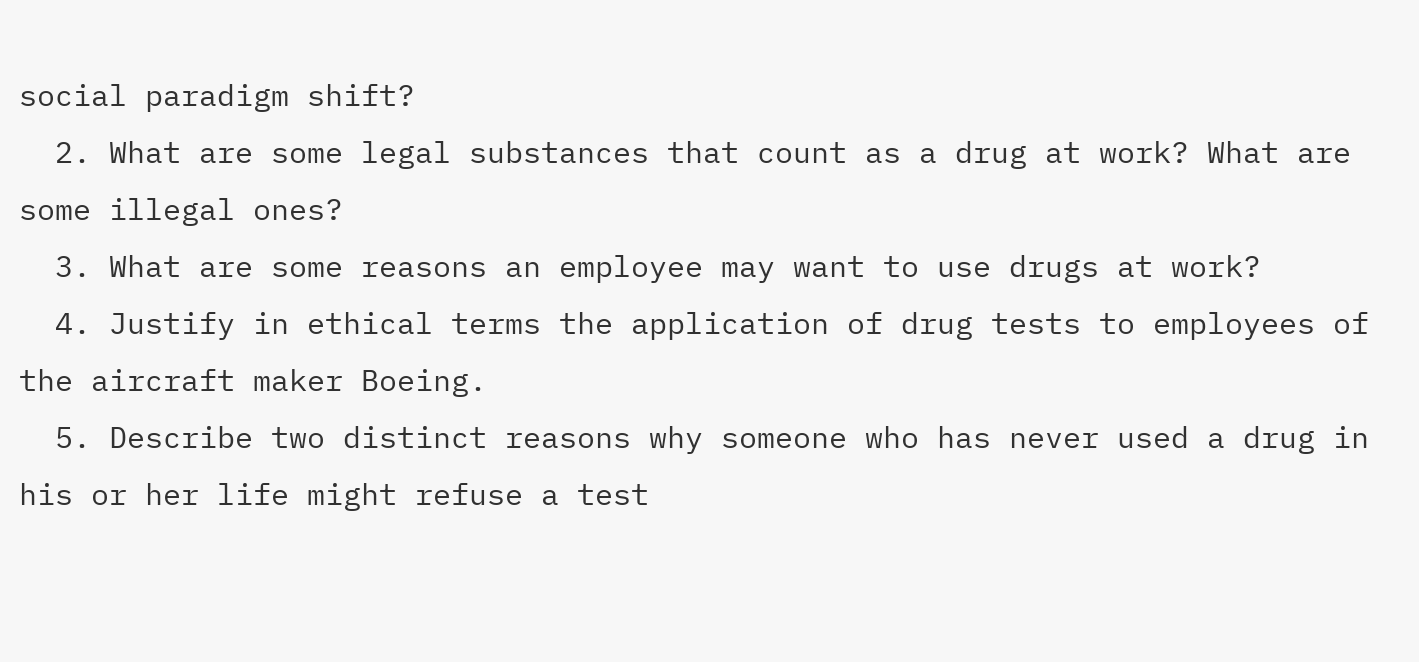social paradigm shift?
  2. What are some legal substances that count as a drug at work? What are some illegal ones?
  3. What are some reasons an employee may want to use drugs at work?
  4. Justify in ethical terms the application of drug tests to employees of the aircraft maker Boeing.
  5. Describe two distinct reasons why someone who has never used a drug in his or her life might refuse a test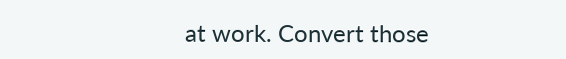at work. Convert those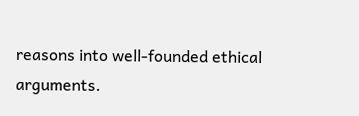reasons into well-founded ethical arguments.